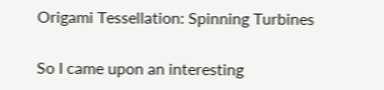Origami Tessellation: Spinning Turbines

So I came upon an interesting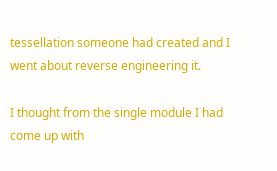tessellation someone had created and I went about reverse engineering it.

I thought from the single module I had come up with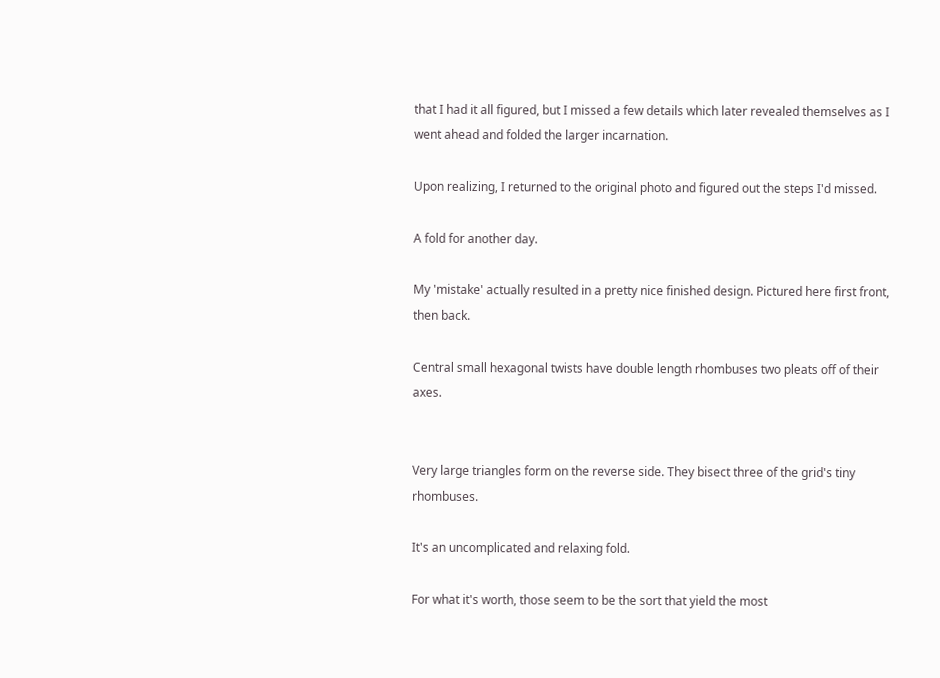that I had it all figured, but I missed a few details which later revealed themselves as I went ahead and folded the larger incarnation.

Upon realizing, I returned to the original photo and figured out the steps I'd missed.

A fold for another day.

My 'mistake' actually resulted in a pretty nice finished design. Pictured here first front, then back.

Central small hexagonal twists have double length rhombuses two pleats off of their axes.


Very large triangles form on the reverse side. They bisect three of the grid's tiny rhombuses.

It's an uncomplicated and relaxing fold.

For what it's worth, those seem to be the sort that yield the most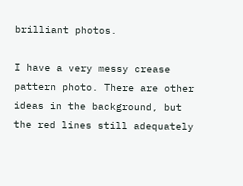brilliant photos.

I have a very messy crease pattern photo. There are other ideas in the background, but the red lines still adequately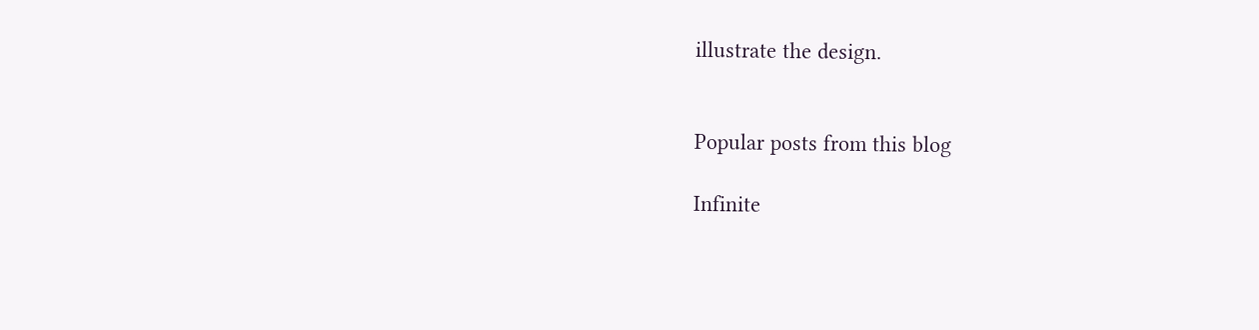illustrate the design.


Popular posts from this blog

Infinite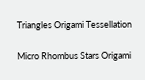Triangles Origami Tessellation

Micro Rhombus Stars Origami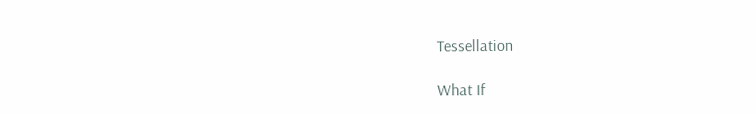Tessellation

What If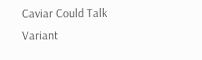Caviar Could Talk Variant